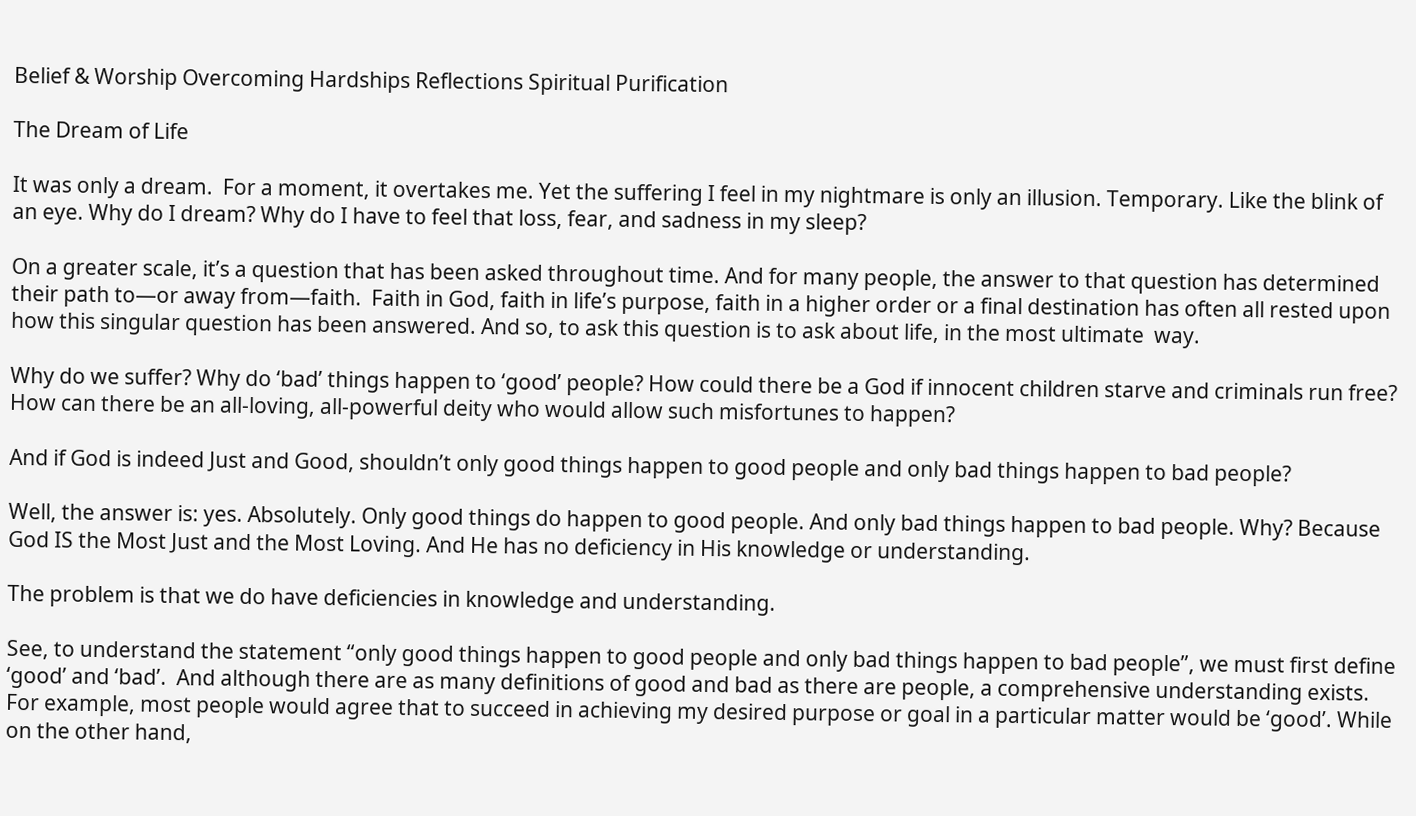Belief & Worship Overcoming Hardships Reflections Spiritual Purification

The Dream of Life

It was only a dream.  For a moment, it overtakes me. Yet the suffering I feel in my nightmare is only an illusion. Temporary. Like the blink of an eye. Why do I dream? Why do I have to feel that loss, fear, and sadness in my sleep?

On a greater scale, it’s a question that has been asked throughout time. And for many people, the answer to that question has determined their path to—or away from—faith.  Faith in God, faith in life’s purpose, faith in a higher order or a final destination has often all rested upon how this singular question has been answered. And so, to ask this question is to ask about life, in the most ultimate  way.

Why do we suffer? Why do ‘bad’ things happen to ‘good’ people? How could there be a God if innocent children starve and criminals run free? How can there be an all-loving, all-powerful deity who would allow such misfortunes to happen?

And if God is indeed Just and Good, shouldn’t only good things happen to good people and only bad things happen to bad people?

Well, the answer is: yes. Absolutely. Only good things do happen to good people. And only bad things happen to bad people. Why? Because God IS the Most Just and the Most Loving. And He has no deficiency in His knowledge or understanding.

The problem is that we do have deficiencies in knowledge and understanding.

See, to understand the statement “only good things happen to good people and only bad things happen to bad people”, we must first define ‘good’ and ‘bad’.  And although there are as many definitions of good and bad as there are people, a comprehensive understanding exists. For example, most people would agree that to succeed in achieving my desired purpose or goal in a particular matter would be ‘good’. While on the other hand,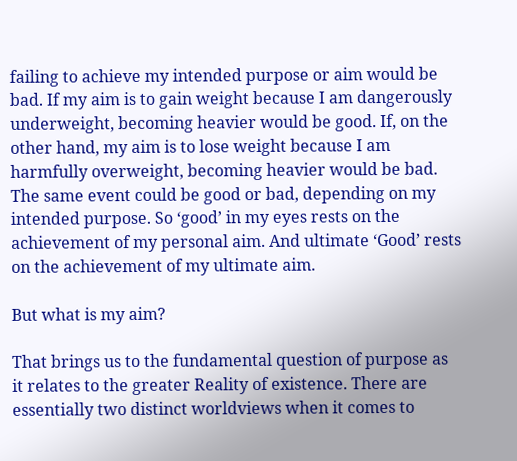failing to achieve my intended purpose or aim would be bad. If my aim is to gain weight because I am dangerously underweight, becoming heavier would be good. If, on the other hand, my aim is to lose weight because I am harmfully overweight, becoming heavier would be bad. The same event could be good or bad, depending on my intended purpose. So ‘good’ in my eyes rests on the achievement of my personal aim. And ultimate ‘Good’ rests on the achievement of my ultimate aim.

But what is my aim?

That brings us to the fundamental question of purpose as it relates to the greater Reality of existence. There are essentially two distinct worldviews when it comes to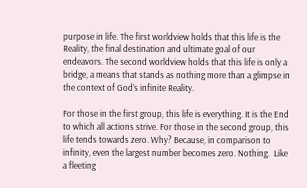purpose in life. The first worldview holds that this life is the Reality, the final destination and ultimate goal of our endeavors. The second worldview holds that this life is only a bridge, a means that stands as nothing more than a glimpse in the context of God’s infinite Reality.

For those in the first group, this life is everything. It is the End to which all actions strive. For those in the second group, this life tends towards zero. Why? Because, in comparison to infinity, even the largest number becomes zero. Nothing.  Like a fleeting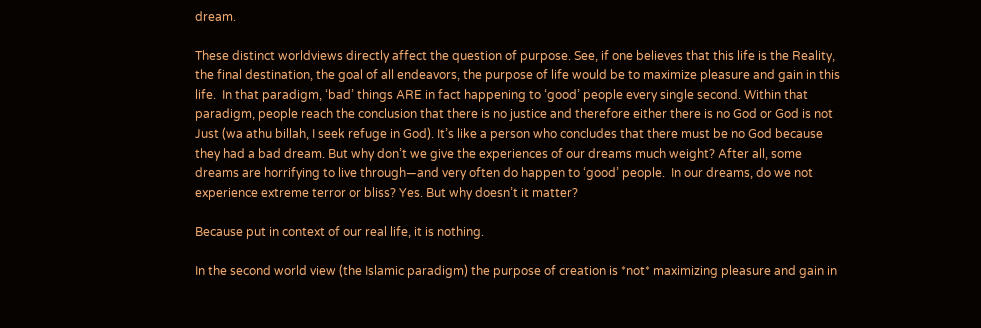dream.

These distinct worldviews directly affect the question of purpose. See, if one believes that this life is the Reality, the final destination, the goal of all endeavors, the purpose of life would be to maximize pleasure and gain in this life.  In that paradigm, ‘bad’ things ARE in fact happening to ‘good’ people every single second. Within that paradigm, people reach the conclusion that there is no justice and therefore either there is no God or God is not Just (wa athu billah, I seek refuge in God). It’s like a person who concludes that there must be no God because they had a bad dream. But why don’t we give the experiences of our dreams much weight? After all, some dreams are horrifying to live through—and very often do happen to ‘good’ people.  In our dreams, do we not experience extreme terror or bliss? Yes. But why doesn’t it matter?

Because put in context of our real life, it is nothing.

In the second world view (the Islamic paradigm) the purpose of creation is *not* maximizing pleasure and gain in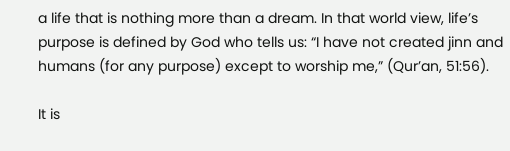a life that is nothing more than a dream. In that world view, life’s purpose is defined by God who tells us: “I have not created jinn and humans (for any purpose) except to worship me,” (Qur’an, 51:56).

It is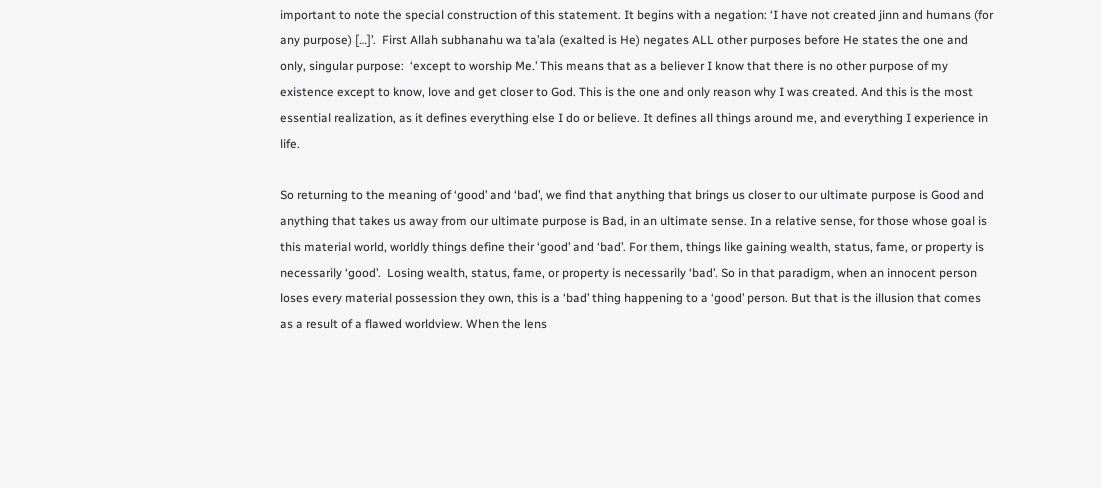important to note the special construction of this statement. It begins with a negation: ‘I have not created jinn and humans (for any purpose) […]’.  First Allah subhanahu wa ta’ala (exalted is He) negates ALL other purposes before He states the one and only, singular purpose:  ‘except to worship Me.’ This means that as a believer I know that there is no other purpose of my existence except to know, love and get closer to God. This is the one and only reason why I was created. And this is the most essential realization, as it defines everything else I do or believe. It defines all things around me, and everything I experience in life.

So returning to the meaning of ‘good’ and ‘bad’, we find that anything that brings us closer to our ultimate purpose is Good and anything that takes us away from our ultimate purpose is Bad, in an ultimate sense. In a relative sense, for those whose goal is this material world, worldly things define their ‘good’ and ‘bad’. For them, things like gaining wealth, status, fame, or property is necessarily ‘good’.  Losing wealth, status, fame, or property is necessarily ‘bad’. So in that paradigm, when an innocent person loses every material possession they own, this is a ‘bad’ thing happening to a ‘good’ person. But that is the illusion that comes as a result of a flawed worldview. When the lens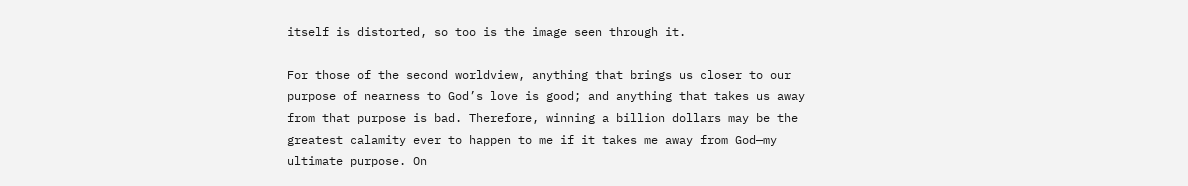itself is distorted, so too is the image seen through it.

For those of the second worldview, anything that brings us closer to our purpose of nearness to God’s love is good; and anything that takes us away from that purpose is bad. Therefore, winning a billion dollars may be the greatest calamity ever to happen to me if it takes me away from God—my ultimate purpose. On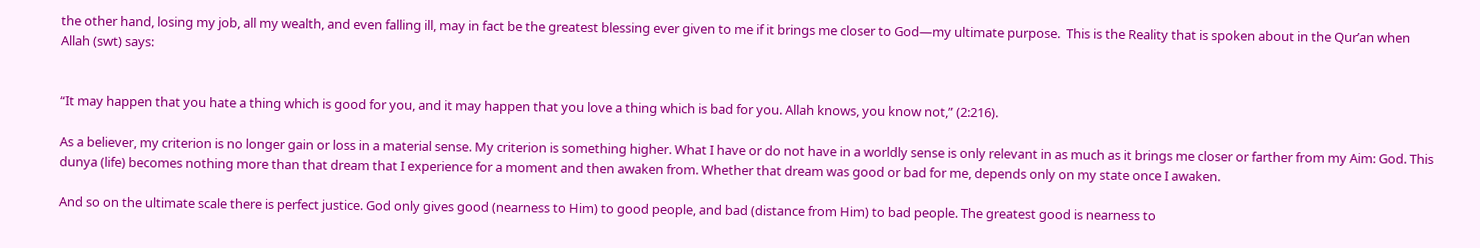the other hand, losing my job, all my wealth, and even falling ill, may in fact be the greatest blessing ever given to me if it brings me closer to God—my ultimate purpose.  This is the Reality that is spoken about in the Qur’an when Allah (swt) says:


“It may happen that you hate a thing which is good for you, and it may happen that you love a thing which is bad for you. Allah knows, you know not,” (2:216).

As a believer, my criterion is no longer gain or loss in a material sense. My criterion is something higher. What I have or do not have in a worldly sense is only relevant in as much as it brings me closer or farther from my Aim: God. This dunya (life) becomes nothing more than that dream that I experience for a moment and then awaken from. Whether that dream was good or bad for me, depends only on my state once I awaken.

And so on the ultimate scale there is perfect justice. God only gives good (nearness to Him) to good people, and bad (distance from Him) to bad people. The greatest good is nearness to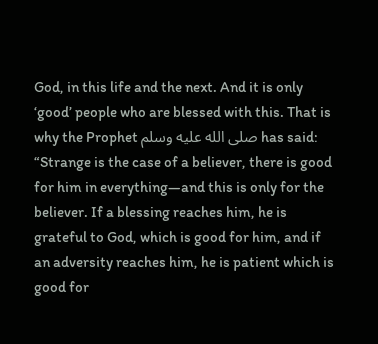God, in this life and the next. And it is only ‘good’ people who are blessed with this. That is why the Prophet صلى الله عليه وسلم has said: “Strange is the case of a believer, there is good for him in everything—and this is only for the believer. If a blessing reaches him, he is grateful to God, which is good for him, and if an adversity reaches him, he is patient which is good for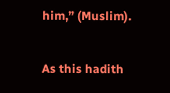him,” (Muslim).

As this hadith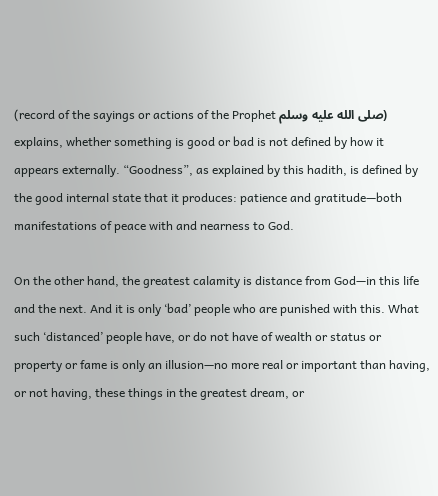(record of the sayings or actions of the Prophet صلى الله عليه وسلم) explains, whether something is good or bad is not defined by how it appears externally. “Goodness”, as explained by this hadith, is defined by the good internal state that it produces: patience and gratitude—both manifestations of peace with and nearness to God.

On the other hand, the greatest calamity is distance from God—in this life and the next. And it is only ‘bad’ people who are punished with this. What such ‘distanced’ people have, or do not have of wealth or status or property or fame is only an illusion—no more real or important than having, or not having, these things in the greatest dream, or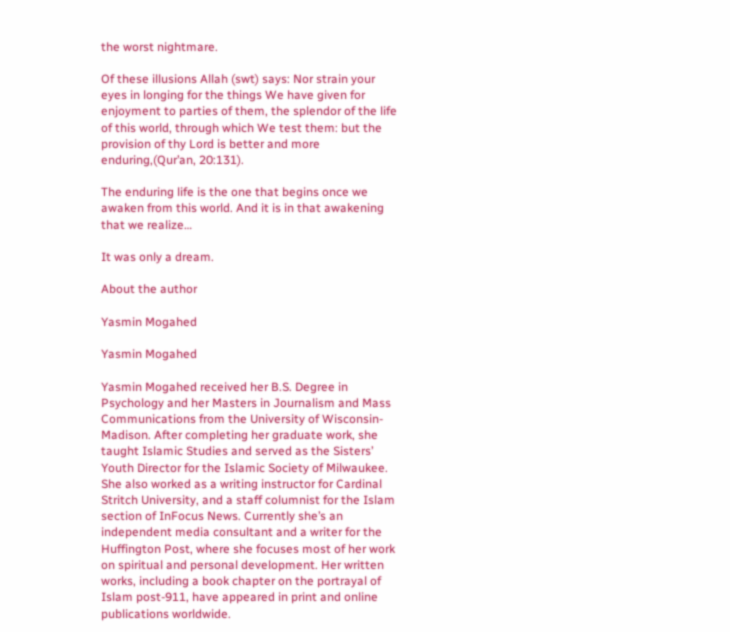the worst nightmare.

Of these illusions Allah (swt) says: Nor strain your eyes in longing for the things We have given for enjoyment to parties of them, the splendor of the life of this world, through which We test them: but the provision of thy Lord is better and more enduring,(Qur’an, 20:131).

The enduring life is the one that begins once we awaken from this world. And it is in that awakening that we realize…

It was only a dream.

About the author

Yasmin Mogahed

Yasmin Mogahed

Yasmin Mogahed received her B.S. Degree in Psychology and her Masters in Journalism and Mass Communications from the University of Wisconsin-Madison. After completing her graduate work, she taught Islamic Studies and served as the Sisters’ Youth Director for the Islamic Society of Milwaukee. She also worked as a writing instructor for Cardinal Stritch University, and a staff columnist for the Islam section of InFocus News. Currently she’s an independent media consultant and a writer for the Huffington Post, where she focuses most of her work on spiritual and personal development. Her written works, including a book chapter on the portrayal of Islam post-911, have appeared in print and online publications worldwide.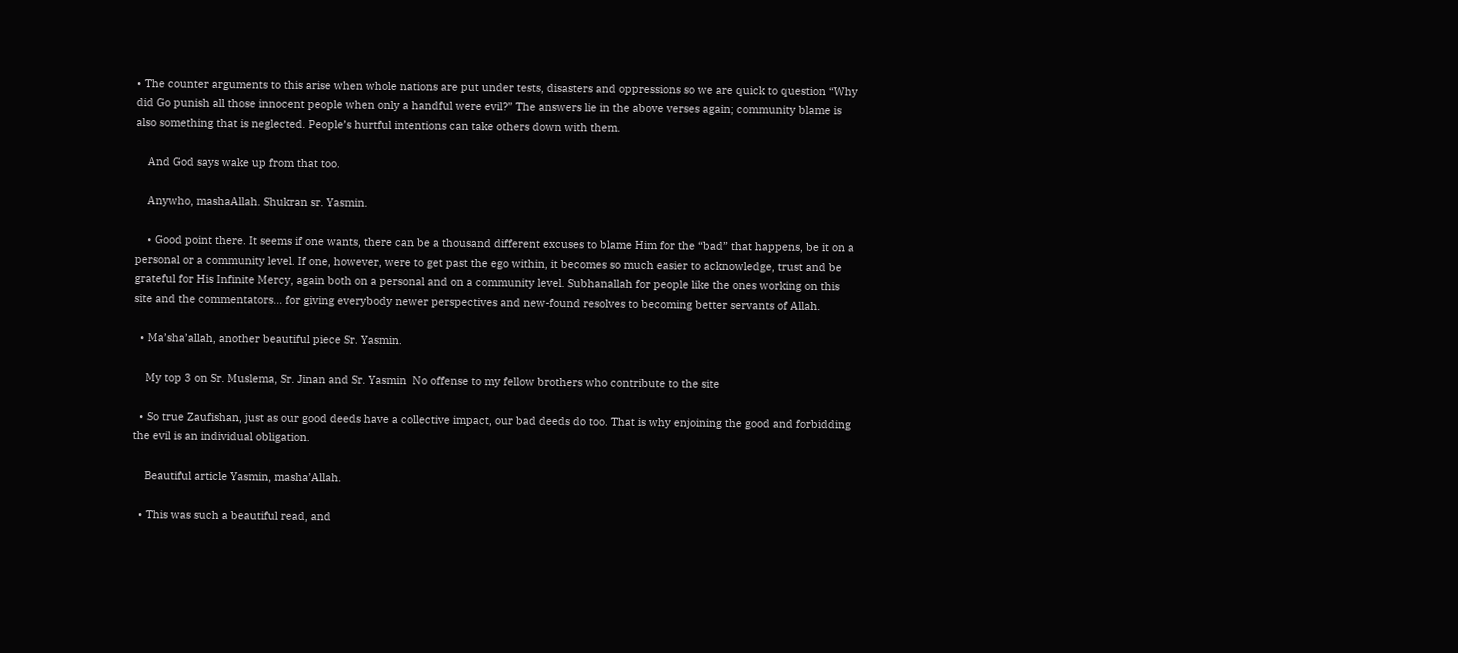• The counter arguments to this arise when whole nations are put under tests, disasters and oppressions so we are quick to question “Why did Go punish all those innocent people when only a handful were evil?” The answers lie in the above verses again; community blame is also something that is neglected. People’s hurtful intentions can take others down with them.

    And God says wake up from that too.

    Anywho, mashaAllah. Shukran sr. Yasmin.

    • Good point there. It seems if one wants, there can be a thousand different excuses to blame Him for the “bad” that happens, be it on a personal or a community level. If one, however, were to get past the ego within, it becomes so much easier to acknowledge, trust and be grateful for His Infinite Mercy, again both on a personal and on a community level. Subhanallah for people like the ones working on this site and the commentators… for giving everybody newer perspectives and new-found resolves to becoming better servants of Allah.

  • Ma’sha’allah, another beautiful piece Sr. Yasmin.

    My top 3 on Sr. Muslema, Sr. Jinan and Sr. Yasmin  No offense to my fellow brothers who contribute to the site

  • So true Zaufishan, just as our good deeds have a collective impact, our bad deeds do too. That is why enjoining the good and forbidding the evil is an individual obligation.

    Beautiful article Yasmin, masha’Allah.

  • This was such a beautiful read, and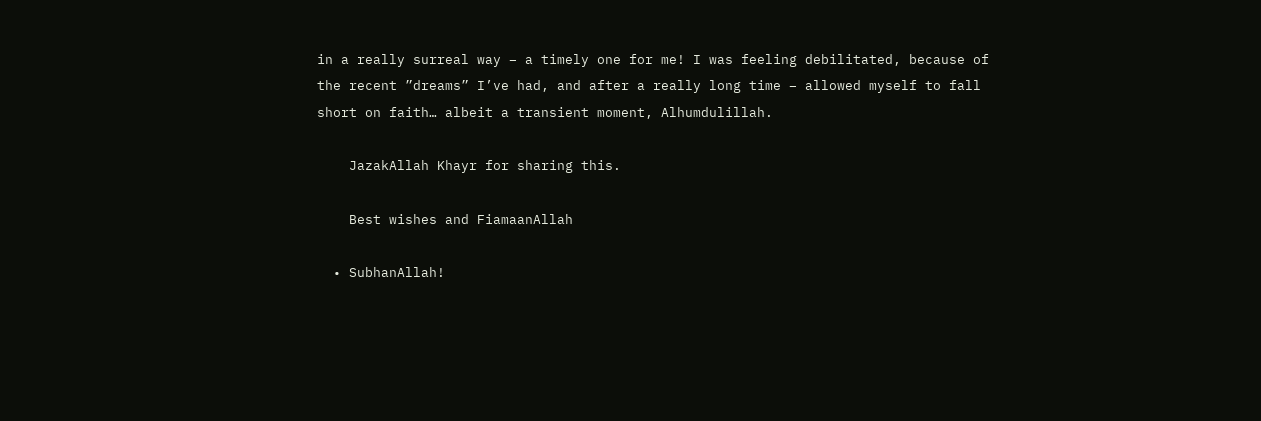in a really surreal way – a timely one for me! I was feeling debilitated, because of the recent ”dreams” I’ve had, and after a really long time – allowed myself to fall short on faith… albeit a transient moment, Alhumdulillah.

    JazakAllah Khayr for sharing this.

    Best wishes and FiamaanAllah

  • SubhanAllah!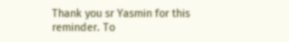Thank you sr Yasmin for this reminder. To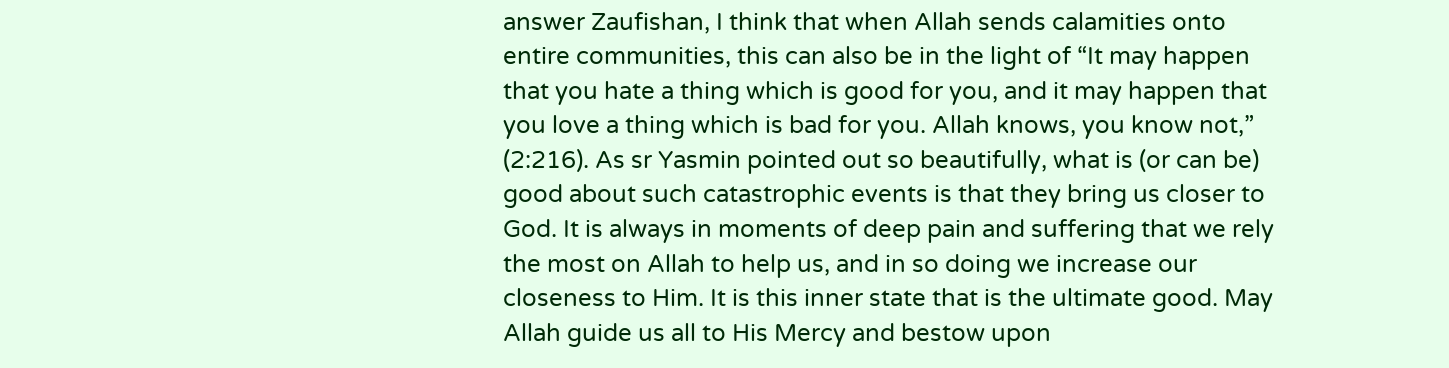answer Zaufishan, I think that when Allah sends calamities onto entire communities, this can also be in the light of “It may happen that you hate a thing which is good for you, and it may happen that you love a thing which is bad for you. Allah knows, you know not,” (2:216). As sr Yasmin pointed out so beautifully, what is (or can be) good about such catastrophic events is that they bring us closer to God. It is always in moments of deep pain and suffering that we rely the most on Allah to help us, and in so doing we increase our closeness to Him. It is this inner state that is the ultimate good. May Allah guide us all to His Mercy and bestow upon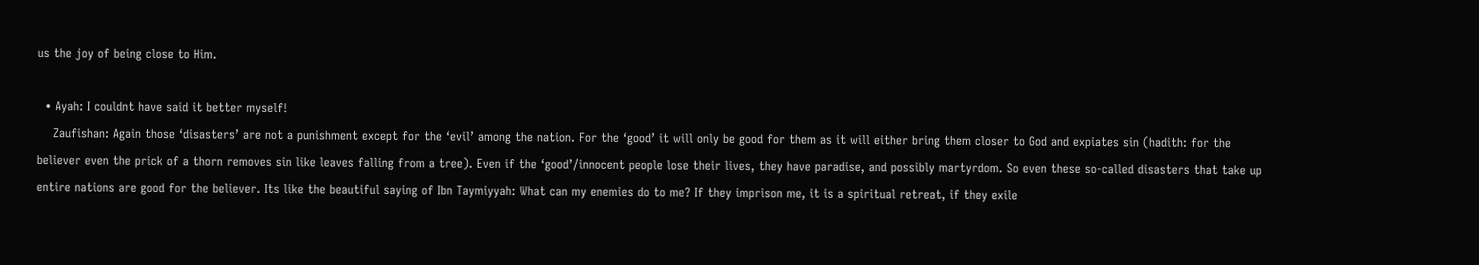us the joy of being close to Him.

  • Ayah: I couldnt have said it better myself!
    Zaufishan: Again those ‘disasters’ are not a punishment except for the ‘evil’ among the nation. For the ‘good’ it will only be good for them as it will either bring them closer to God and expiates sin (hadith: for the believer even the prick of a thorn removes sin like leaves falling from a tree). Even if the ‘good’/innocent people lose their lives, they have paradise, and possibly martyrdom. So even these so-called disasters that take up entire nations are good for the believer. Its like the beautiful saying of Ibn Taymiyyah: What can my enemies do to me? If they imprison me, it is a spiritual retreat, if they exile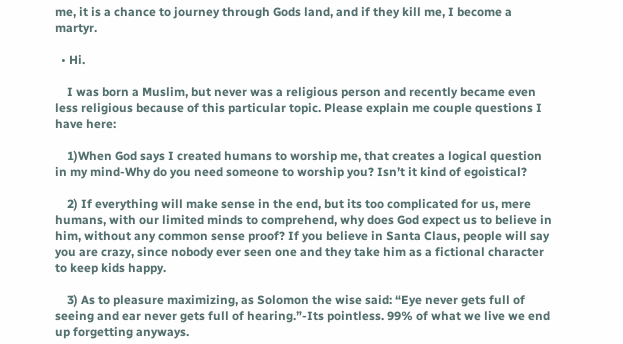me, it is a chance to journey through Gods land, and if they kill me, I become a martyr.

  • Hi.

    I was born a Muslim, but never was a religious person and recently became even less religious because of this particular topic. Please explain me couple questions I have here:

    1)When God says I created humans to worship me, that creates a logical question in my mind-Why do you need someone to worship you? Isn’t it kind of egoistical?

    2) If everything will make sense in the end, but its too complicated for us, mere humans, with our limited minds to comprehend, why does God expect us to believe in him, without any common sense proof? If you believe in Santa Claus, people will say you are crazy, since nobody ever seen one and they take him as a fictional character to keep kids happy.

    3) As to pleasure maximizing, as Solomon the wise said: “Eye never gets full of seeing and ear never gets full of hearing.”-Its pointless. 99% of what we live we end up forgetting anyways.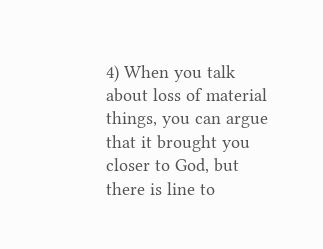4) When you talk about loss of material things, you can argue that it brought you closer to God, but there is line to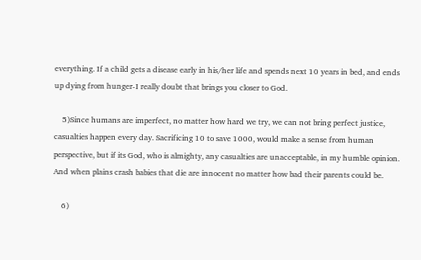everything. If a child gets a disease early in his/her life and spends next 10 years in bed, and ends up dying from hunger-I really doubt that brings you closer to God.

    5)Since humans are imperfect, no matter how hard we try, we can not bring perfect justice, casualties happen every day. Sacrificing 10 to save 1000, would make a sense from human perspective, but if its God, who is almighty, any casualties are unacceptable, in my humble opinion. And when plains crash babies that die are innocent no matter how bad their parents could be.

    6)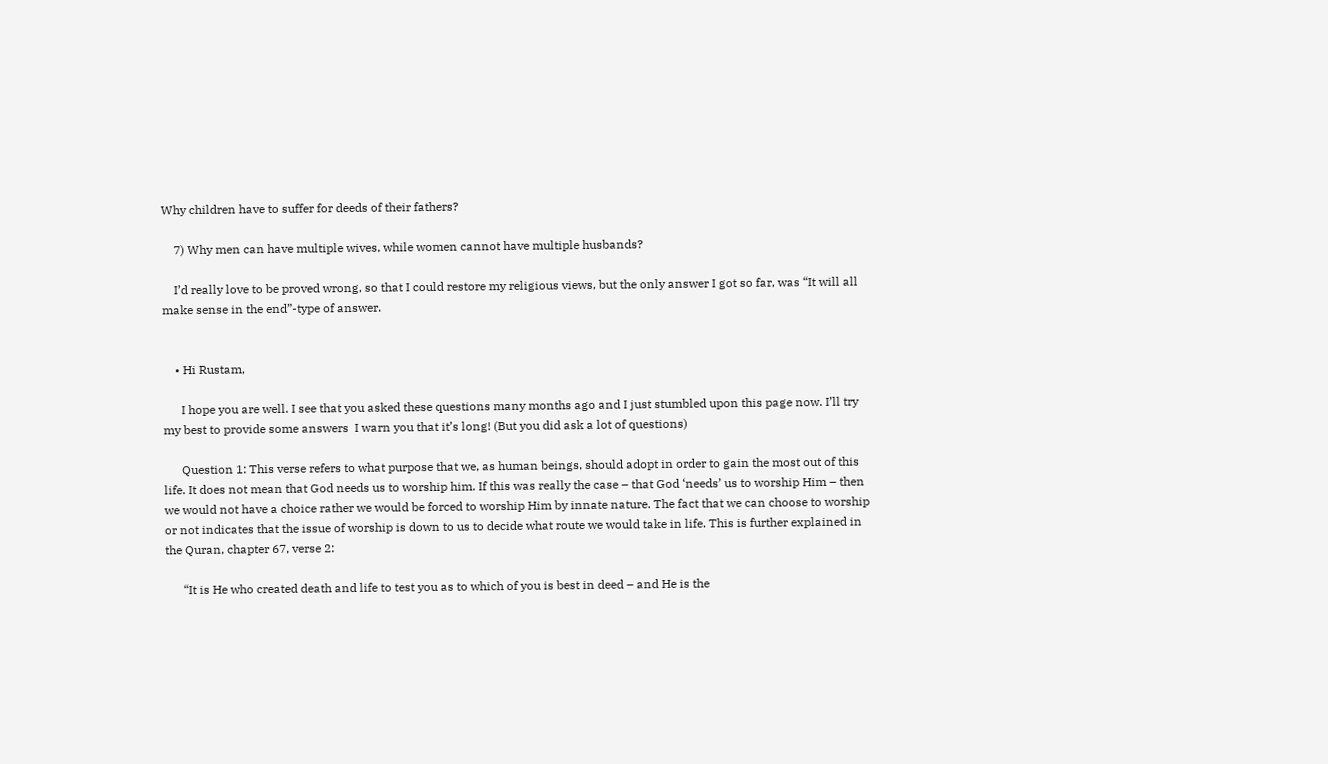Why children have to suffer for deeds of their fathers?

    7) Why men can have multiple wives, while women cannot have multiple husbands?

    I’d really love to be proved wrong, so that I could restore my religious views, but the only answer I got so far, was “It will all make sense in the end”-type of answer.


    • Hi Rustam,

      I hope you are well. I see that you asked these questions many months ago and I just stumbled upon this page now. I’ll try my best to provide some answers  I warn you that it’s long! (But you did ask a lot of questions)

      Question 1: This verse refers to what purpose that we, as human beings, should adopt in order to gain the most out of this life. It does not mean that God needs us to worship him. If this was really the case – that God ‘needs’ us to worship Him – then we would not have a choice rather we would be forced to worship Him by innate nature. The fact that we can choose to worship or not indicates that the issue of worship is down to us to decide what route we would take in life. This is further explained in the Quran, chapter 67, verse 2:

      “It is He who created death and life to test you as to which of you is best in deed – and He is the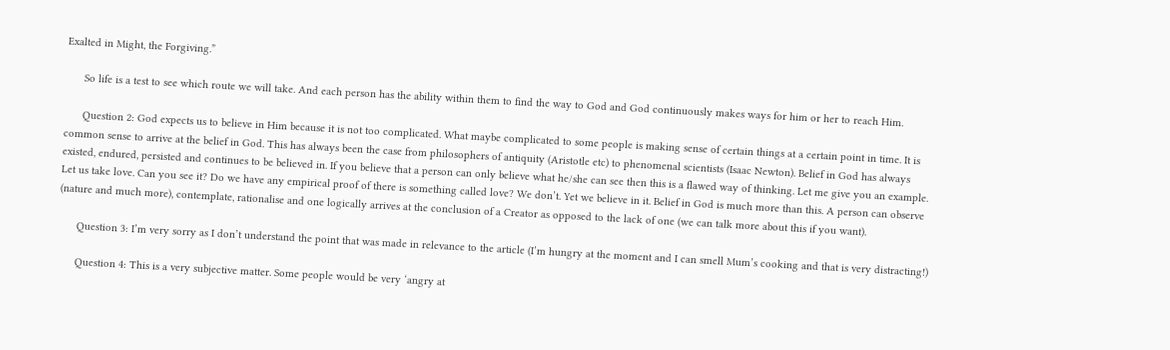Exalted in Might, the Forgiving.”

      So life is a test to see which route we will take. And each person has the ability within them to find the way to God and God continuously makes ways for him or her to reach Him.

      Question 2: God expects us to believe in Him because it is not too complicated. What maybe complicated to some people is making sense of certain things at a certain point in time. It is common sense to arrive at the belief in God. This has always been the case from philosophers of antiquity (Aristotle etc) to phenomenal scientists (Isaac Newton). Belief in God has always existed, endured, persisted and continues to be believed in. If you believe that a person can only believe what he/she can see then this is a flawed way of thinking. Let me give you an example. Let us take love. Can you see it? Do we have any empirical proof of there is something called love? We don’t. Yet we believe in it. Belief in God is much more than this. A person can observe (nature and much more), contemplate, rationalise and one logically arrives at the conclusion of a Creator as opposed to the lack of one (we can talk more about this if you want).

      Question 3: I’m very sorry as I don’t understand the point that was made in relevance to the article (I’m hungry at the moment and I can smell Mum’s cooking and that is very distracting!)

      Question 4: This is a very subjective matter. Some people would be very ‘angry at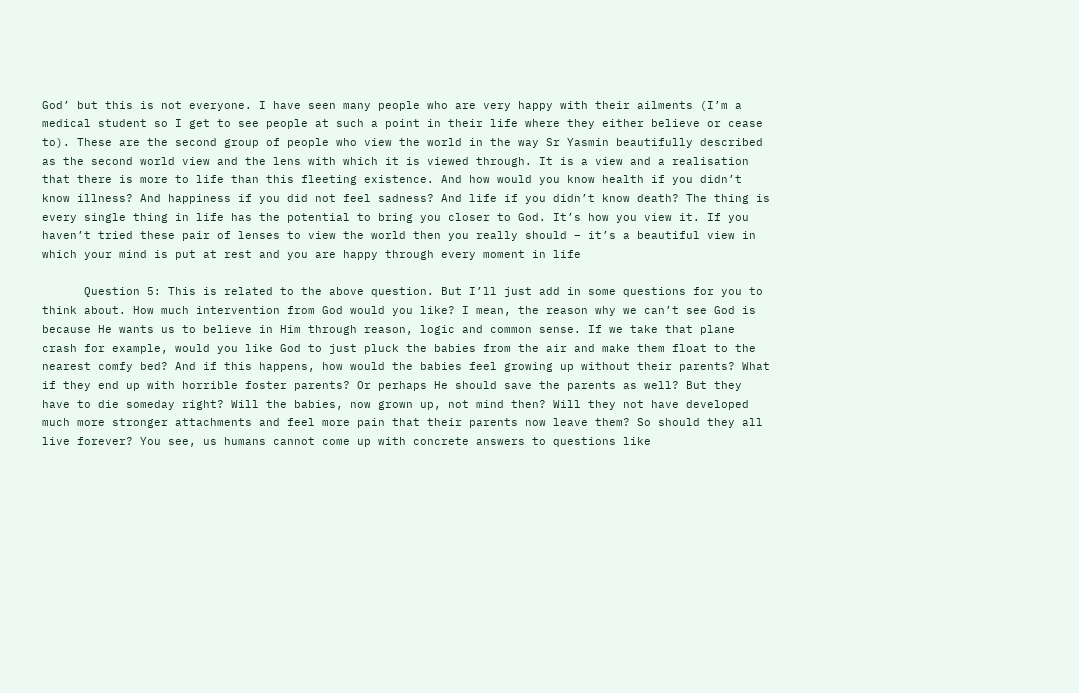God’ but this is not everyone. I have seen many people who are very happy with their ailments (I’m a medical student so I get to see people at such a point in their life where they either believe or cease to). These are the second group of people who view the world in the way Sr Yasmin beautifully described as the second world view and the lens with which it is viewed through. It is a view and a realisation that there is more to life than this fleeting existence. And how would you know health if you didn’t know illness? And happiness if you did not feel sadness? And life if you didn’t know death? The thing is every single thing in life has the potential to bring you closer to God. It’s how you view it. If you haven’t tried these pair of lenses to view the world then you really should – it’s a beautiful view in which your mind is put at rest and you are happy through every moment in life

      Question 5: This is related to the above question. But I’ll just add in some questions for you to think about. How much intervention from God would you like? I mean, the reason why we can’t see God is because He wants us to believe in Him through reason, logic and common sense. If we take that plane crash for example, would you like God to just pluck the babies from the air and make them float to the nearest comfy bed? And if this happens, how would the babies feel growing up without their parents? What if they end up with horrible foster parents? Or perhaps He should save the parents as well? But they have to die someday right? Will the babies, now grown up, not mind then? Will they not have developed much more stronger attachments and feel more pain that their parents now leave them? So should they all live forever? You see, us humans cannot come up with concrete answers to questions like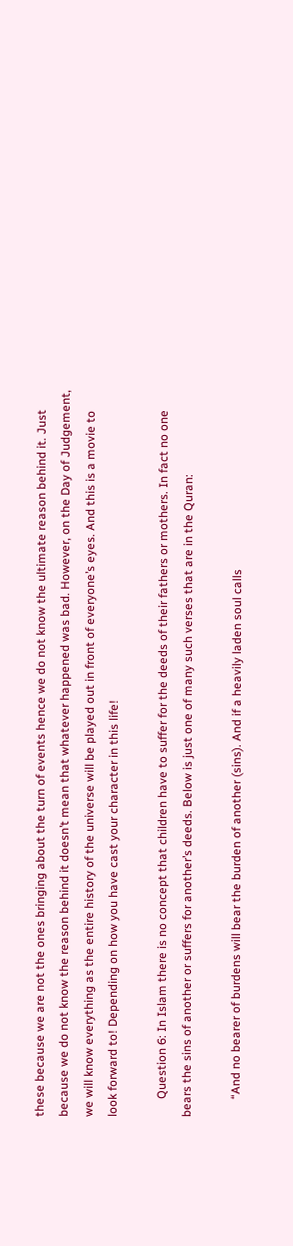these because we are not the ones bringing about the turn of events hence we do not know the ultimate reason behind it. Just because we do not know the reason behind it doesn’t mean that whatever happened was bad. However, on the Day of Judgement, we will know everything as the entire history of the universe will be played out in front of everyone’s eyes. And this is a movie to look forward to! Depending on how you have cast your character in this life!

      Question 6: In Islam there is no concept that children have to suffer for the deeds of their fathers or mothers. In fact no one bears the sins of another or suffers for another’s deeds. Below is just one of many such verses that are in the Quran:

      “And no bearer of burdens will bear the burden of another (sins). And if a heavily laden soul calls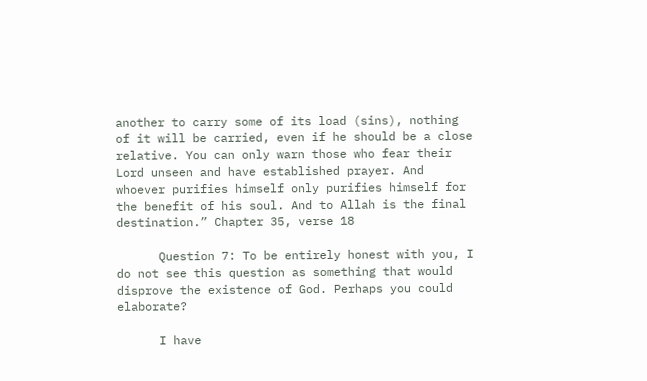another to carry some of its load (sins), nothing of it will be carried, even if he should be a close relative. You can only warn those who fear their Lord unseen and have established prayer. And whoever purifies himself only purifies himself for the benefit of his soul. And to Allah is the final destination.” Chapter 35, verse 18

      Question 7: To be entirely honest with you, I do not see this question as something that would disprove the existence of God. Perhaps you could elaborate?

      I have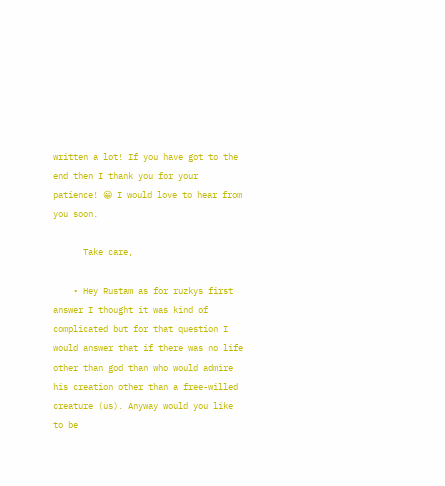written a lot! If you have got to the end then I thank you for your patience! 😀 I would love to hear from you soon.

      Take care,

    • Hey Rustam as for ruzkys first answer I thought it was kind of complicated but for that question I would answer that if there was no life other than god than who would admire his creation other than a free-willed creature (us). Anyway would you like to be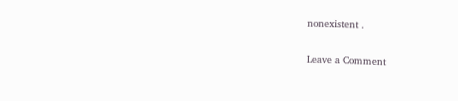nonexistent .

Leave a Comment